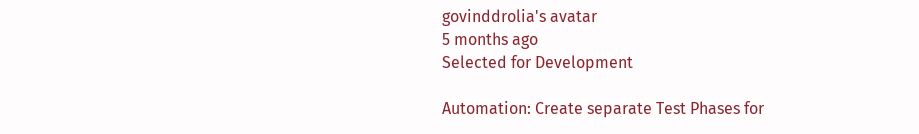govinddrolia's avatar
5 months ago
Selected for Development

Automation: Create separate Test Phases for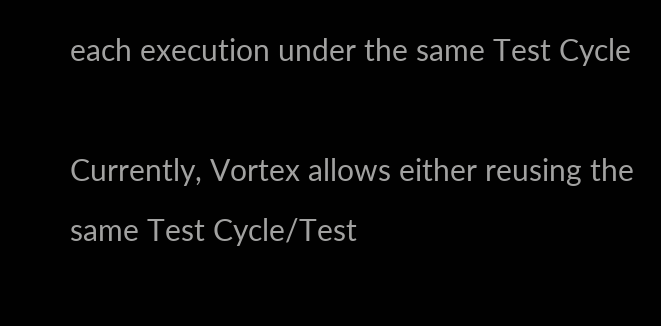each execution under the same Test Cycle

Currently, Vortex allows either reusing the same Test Cycle/Test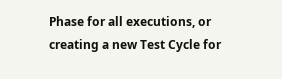Phase for all executions, or creating a new Test Cycle for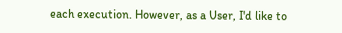each execution. However, as a User, I'd like to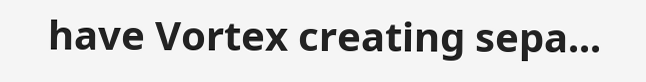have Vortex creating sepa...